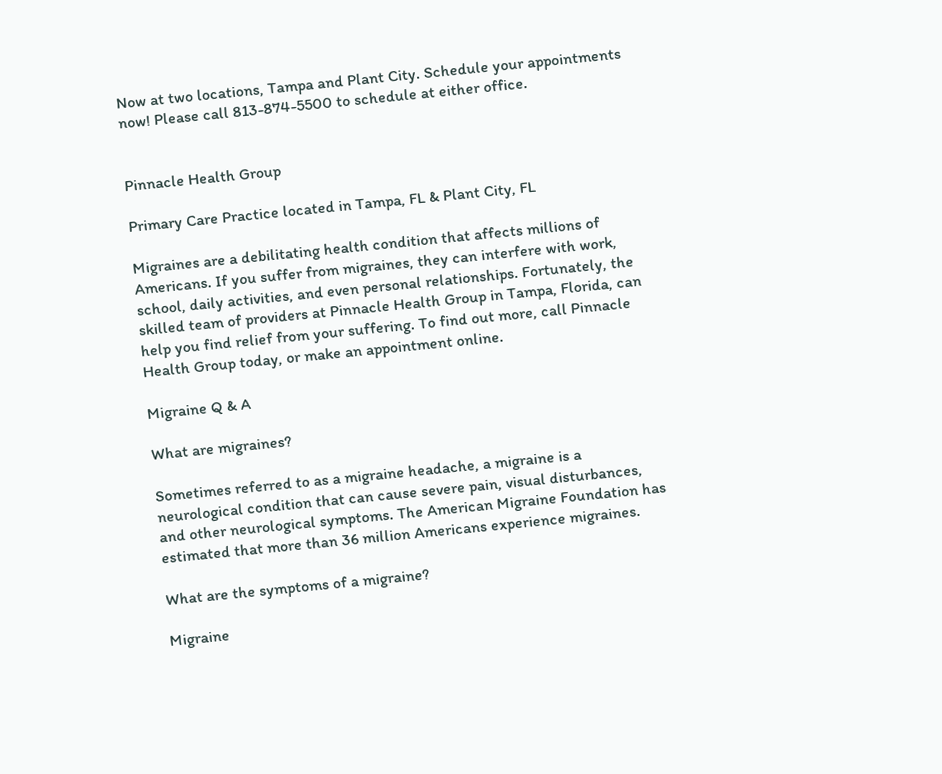Now at two locations, Tampa and Plant City. Schedule your appointments now! Please call 813-874-5500 to schedule at either office.


Pinnacle Health Group

Primary Care Practice located in Tampa, FL & Plant City, FL

Migraines are a debilitating health condition that affects millions of Americans. If you suffer from migraines, they can interfere with work, school, daily activities, and even personal relationships. Fortunately, the skilled team of providers at Pinnacle Health Group in Tampa, Florida, can help you find relief from your suffering. To find out more, call Pinnacle Health Group today, or make an appointment online.

Migraine Q & A

What are migraines?

Sometimes referred to as a migraine headache, a migraine is a neurological condition that can cause severe pain, visual disturbances, and other neurological symptoms. The American Migraine Foundation has estimated that more than 36 million Americans experience migraines.

What are the symptoms of a migraine?

Migraine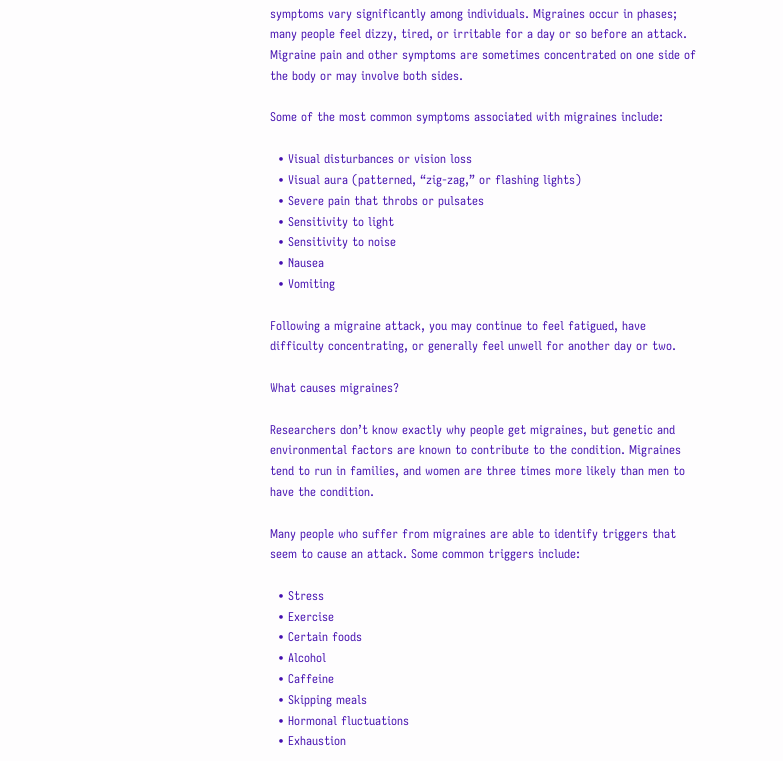symptoms vary significantly among individuals. Migraines occur in phases; many people feel dizzy, tired, or irritable for a day or so before an attack. Migraine pain and other symptoms are sometimes concentrated on one side of the body or may involve both sides.

Some of the most common symptoms associated with migraines include:

  • Visual disturbances or vision loss
  • Visual aura (patterned, “zig-zag,” or flashing lights)
  • Severe pain that throbs or pulsates
  • Sensitivity to light
  • Sensitivity to noise
  • Nausea
  • Vomiting

Following a migraine attack, you may continue to feel fatigued, have difficulty concentrating, or generally feel unwell for another day or two.

What causes migraines?

Researchers don’t know exactly why people get migraines, but genetic and environmental factors are known to contribute to the condition. Migraines tend to run in families, and women are three times more likely than men to have the condition.

Many people who suffer from migraines are able to identify triggers that seem to cause an attack. Some common triggers include:

  • Stress
  • Exercise
  • Certain foods
  • Alcohol
  • Caffeine
  • Skipping meals
  • Hormonal fluctuations
  • Exhaustion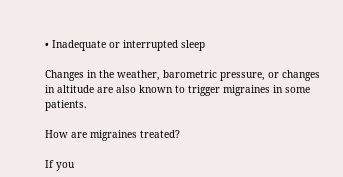• Inadequate or interrupted sleep

Changes in the weather, barometric pressure, or changes in altitude are also known to trigger migraines in some patients.

How are migraines treated?

If you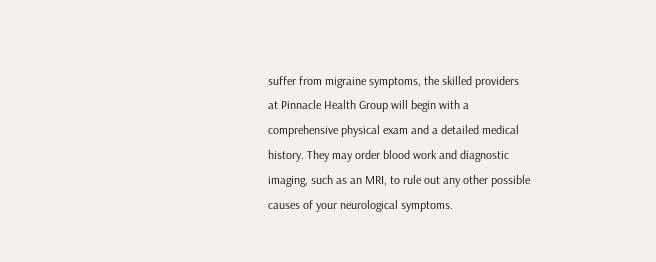suffer from migraine symptoms, the skilled providers at Pinnacle Health Group will begin with a comprehensive physical exam and a detailed medical history. They may order blood work and diagnostic imaging, such as an MRI, to rule out any other possible causes of your neurological symptoms.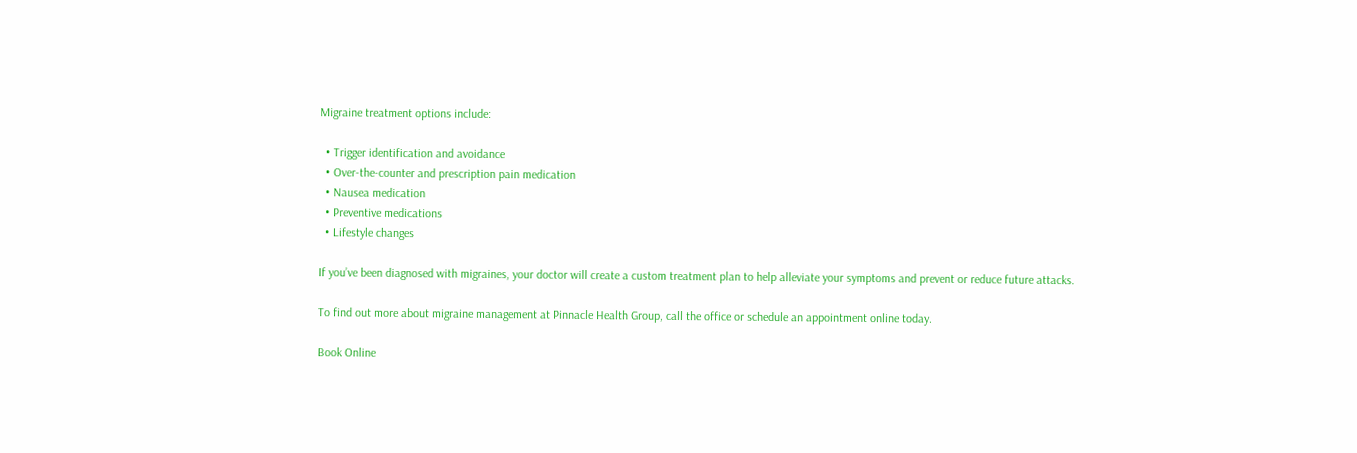Migraine treatment options include:

  • Trigger identification and avoidance
  • Over-the-counter and prescription pain medication
  • Nausea medication
  • Preventive medications
  • Lifestyle changes

If you’ve been diagnosed with migraines, your doctor will create a custom treatment plan to help alleviate your symptoms and prevent or reduce future attacks.

To find out more about migraine management at Pinnacle Health Group, call the office or schedule an appointment online today.

Book Online